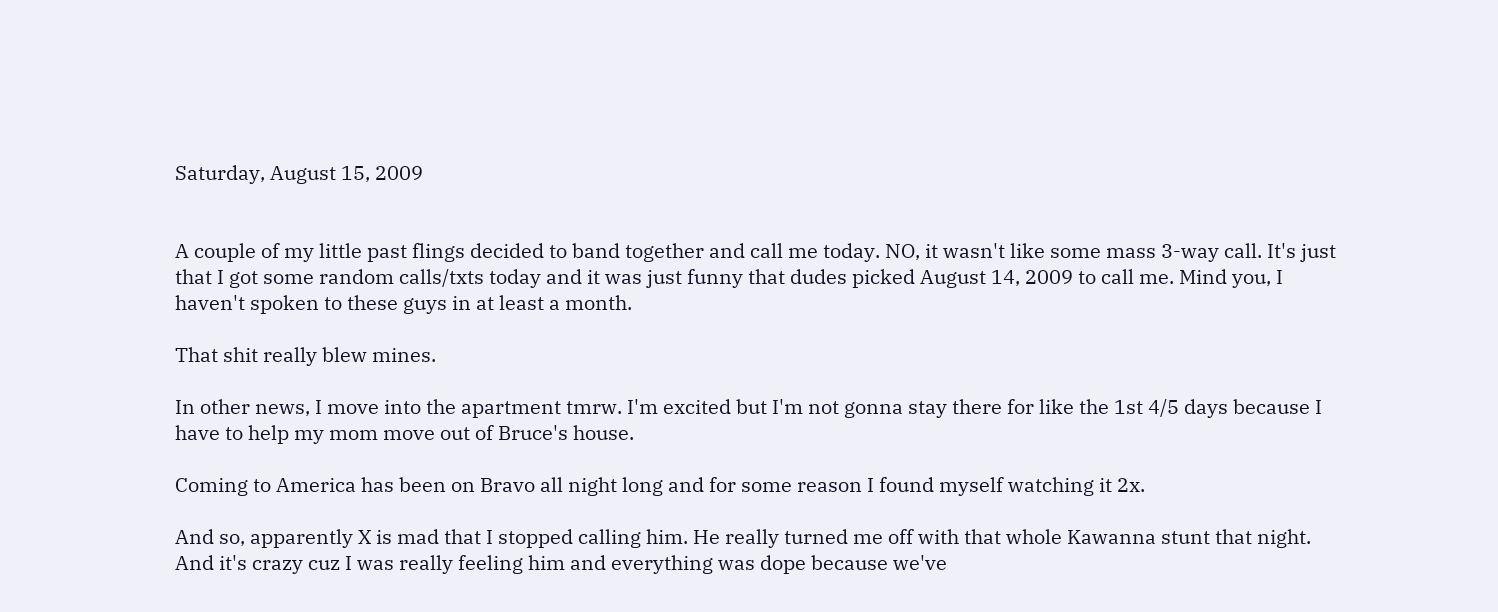Saturday, August 15, 2009


A couple of my little past flings decided to band together and call me today. NO, it wasn't like some mass 3-way call. It's just that I got some random calls/txts today and it was just funny that dudes picked August 14, 2009 to call me. Mind you, I haven't spoken to these guys in at least a month.

That shit really blew mines.

In other news, I move into the apartment tmrw. I'm excited but I'm not gonna stay there for like the 1st 4/5 days because I have to help my mom move out of Bruce's house.

Coming to America has been on Bravo all night long and for some reason I found myself watching it 2x.

And so, apparently X is mad that I stopped calling him. He really turned me off with that whole Kawanna stunt that night. And it's crazy cuz I was really feeling him and everything was dope because we've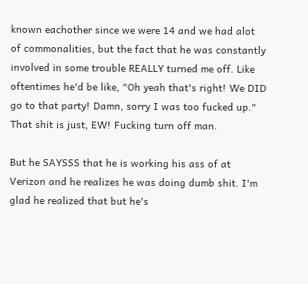known eachother since we were 14 and we had alot of commonalities, but the fact that he was constantly involved in some trouble REALLY turned me off. Like oftentimes he'd be like, "Oh yeah that's right! We DID go to that party! Damn, sorry I was too fucked up." That shit is just, EW! Fucking turn off man.

But he SAYSSS that he is working his ass of at Verizon and he realizes he was doing dumb shit. I'm glad he realized that but he's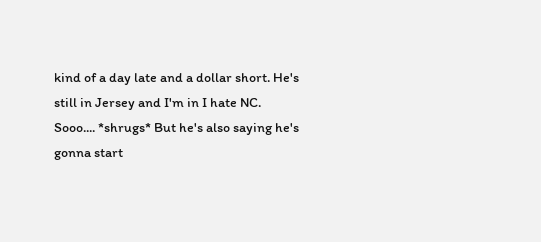kind of a day late and a dollar short. He's still in Jersey and I'm in I hate NC. Sooo.... *shrugs* But he's also saying he's gonna start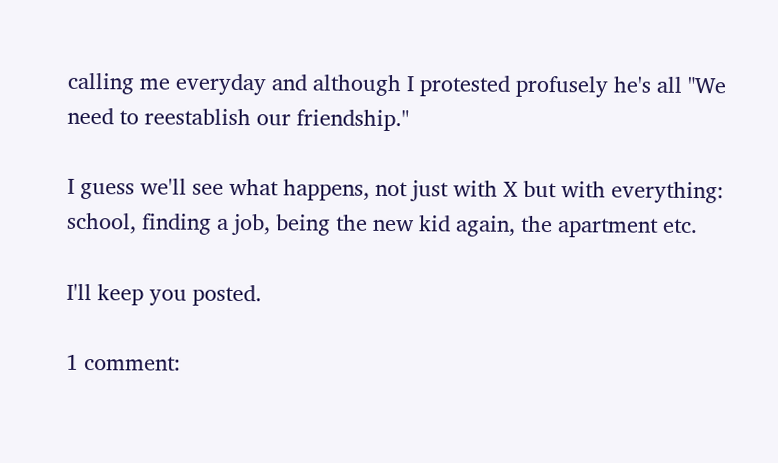calling me everyday and although I protested profusely he's all "We need to reestablish our friendship."

I guess we'll see what happens, not just with X but with everything: school, finding a job, being the new kid again, the apartment etc.

I'll keep you posted.

1 comment: